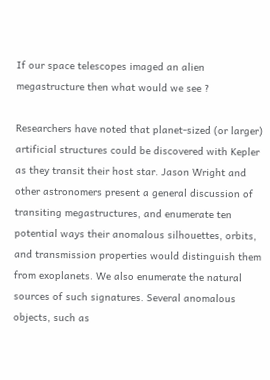If our space telescopes imaged an alien megastructure then what would we see ?

Researchers have noted that planet-sized (or larger) artificial structures could be discovered with Kepler as they transit their host star. Jason Wright and other astronomers present a general discussion of transiting megastructures, and enumerate ten potential ways their anomalous silhouettes, orbits, and transmission properties would distinguish them from exoplanets. We also enumerate the natural sources of such signatures. Several anomalous objects, such as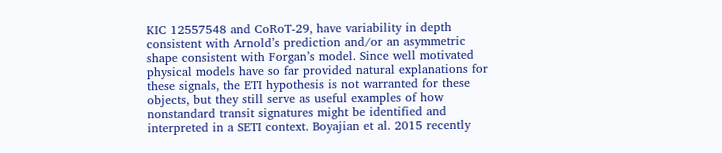KIC 12557548 and CoRoT-29, have variability in depth consistent with Arnold’s prediction and/or an asymmetric shape consistent with Forgan’s model. Since well motivated physical models have so far provided natural explanations for these signals, the ETI hypothesis is not warranted for these objects, but they still serve as useful examples of how nonstandard transit signatures might be identified and interpreted in a SETI context. Boyajian et al. 2015 recently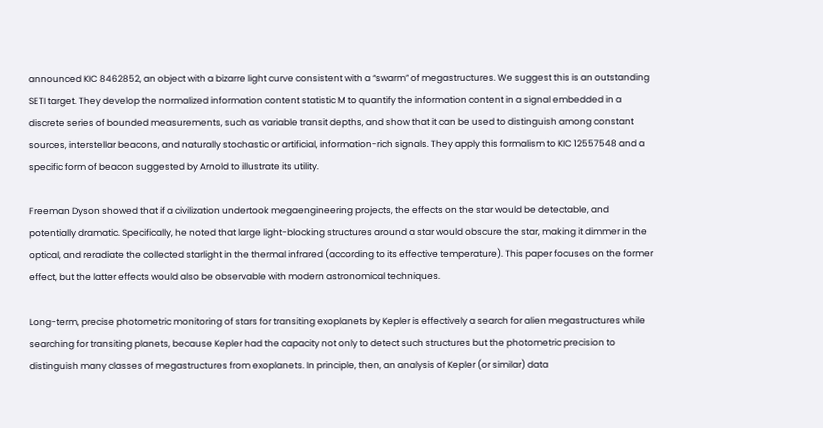announced KIC 8462852, an object with a bizarre light curve consistent with a “swarm” of megastructures. We suggest this is an outstanding SETI target. They develop the normalized information content statistic M to quantify the information content in a signal embedded in a discrete series of bounded measurements, such as variable transit depths, and show that it can be used to distinguish among constant sources, interstellar beacons, and naturally stochastic or artificial, information-rich signals. They apply this formalism to KIC 12557548 and a specific form of beacon suggested by Arnold to illustrate its utility.

Freeman Dyson showed that if a civilization undertook megaengineering projects, the effects on the star would be detectable, and potentially dramatic. Specifically, he noted that large light-blocking structures around a star would obscure the star, making it dimmer in the optical, and reradiate the collected starlight in the thermal infrared (according to its effective temperature). This paper focuses on the former effect, but the latter effects would also be observable with modern astronomical techniques.

Long-term, precise photometric monitoring of stars for transiting exoplanets by Kepler is effectively a search for alien megastructures while searching for transiting planets, because Kepler had the capacity not only to detect such structures but the photometric precision to distinguish many classes of megastructures from exoplanets. In principle, then, an analysis of Kepler (or similar) data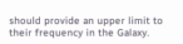should provide an upper limit to their frequency in the Galaxy.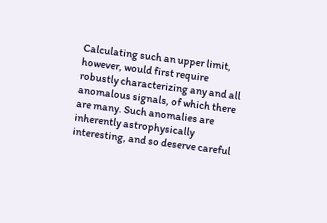Calculating such an upper limit, however, would first require robustly characterizing any and all anomalous signals, of which there are many. Such anomalies are inherently astrophysically interesting, and so deserve careful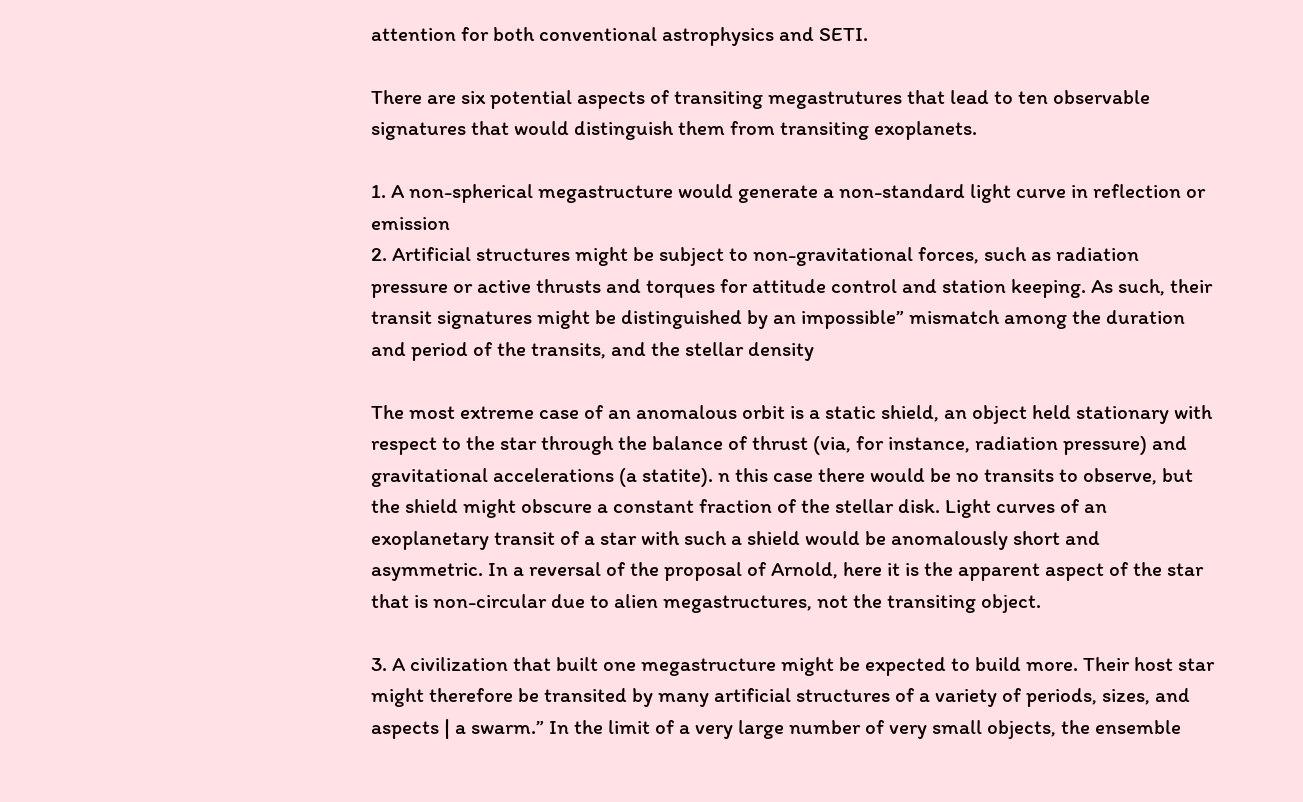attention for both conventional astrophysics and SETI.

There are six potential aspects of transiting megastrutures that lead to ten observable signatures that would distinguish them from transiting exoplanets.

1. A non-spherical megastructure would generate a non-standard light curve in reflection or emission
2. Artificial structures might be subject to non-gravitational forces, such as radiation pressure or active thrusts and torques for attitude control and station keeping. As such, their transit signatures might be distinguished by an impossible” mismatch among the duration and period of the transits, and the stellar density

The most extreme case of an anomalous orbit is a static shield, an object held stationary with respect to the star through the balance of thrust (via, for instance, radiation pressure) and gravitational accelerations (a statite). n this case there would be no transits to observe, but the shield might obscure a constant fraction of the stellar disk. Light curves of an exoplanetary transit of a star with such a shield would be anomalously short and asymmetric. In a reversal of the proposal of Arnold, here it is the apparent aspect of the star that is non-circular due to alien megastructures, not the transiting object.

3. A civilization that built one megastructure might be expected to build more. Their host star might therefore be transited by many artificial structures of a variety of periods, sizes, and aspects | a swarm.” In the limit of a very large number of very small objects, the ensemble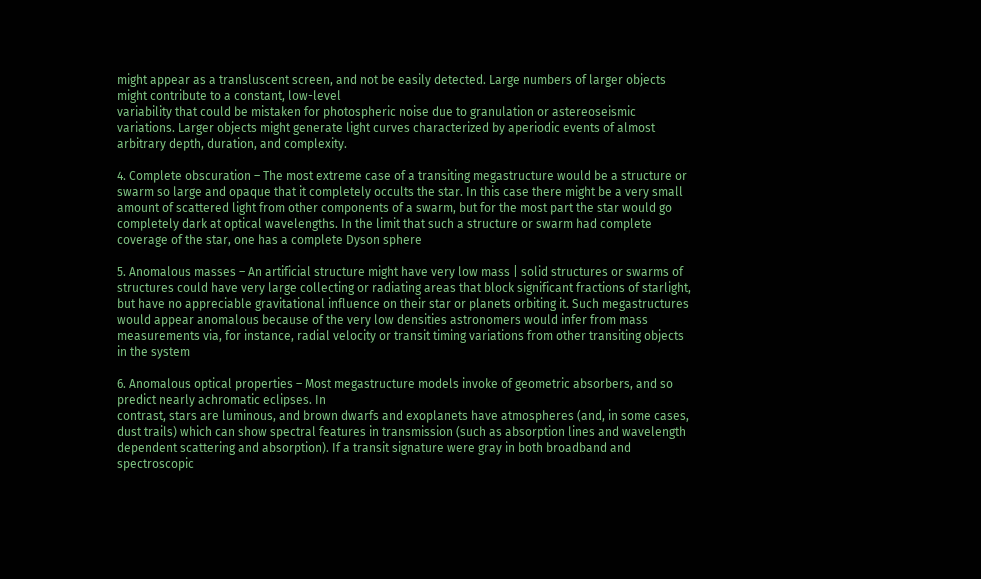might appear as a transluscent screen, and not be easily detected. Large numbers of larger objects might contribute to a constant, low-level
variability that could be mistaken for photospheric noise due to granulation or astereoseismic variations. Larger objects might generate light curves characterized by aperiodic events of almost arbitrary depth, duration, and complexity.

4. Complete obscuration – The most extreme case of a transiting megastructure would be a structure or swarm so large and opaque that it completely occults the star. In this case there might be a very small amount of scattered light from other components of a swarm, but for the most part the star would go completely dark at optical wavelengths. In the limit that such a structure or swarm had complete coverage of the star, one has a complete Dyson sphere

5. Anomalous masses – An artificial structure might have very low mass | solid structures or swarms of structures could have very large collecting or radiating areas that block significant fractions of starlight, but have no appreciable gravitational influence on their star or planets orbiting it. Such megastructures would appear anomalous because of the very low densities astronomers would infer from mass measurements via, for instance, radial velocity or transit timing variations from other transiting objects in the system

6. Anomalous optical properties – Most megastructure models invoke of geometric absorbers, and so predict nearly achromatic eclipses. In
contrast, stars are luminous, and brown dwarfs and exoplanets have atmospheres (and, in some cases, dust trails) which can show spectral features in transmission (such as absorption lines and wavelength dependent scattering and absorption). If a transit signature were gray in both broadband and spectroscopic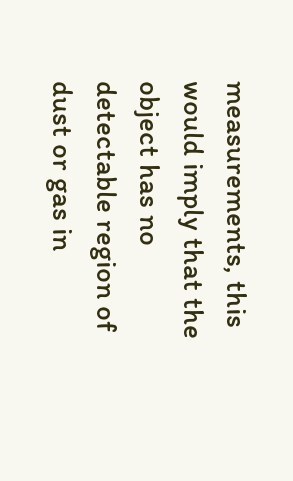measurements, this would imply that the object has no detectable region of dust or gas in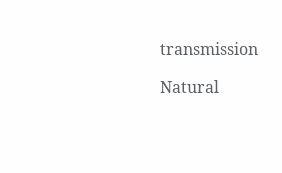transmission

Natural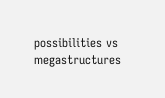possibilities vs megastructures